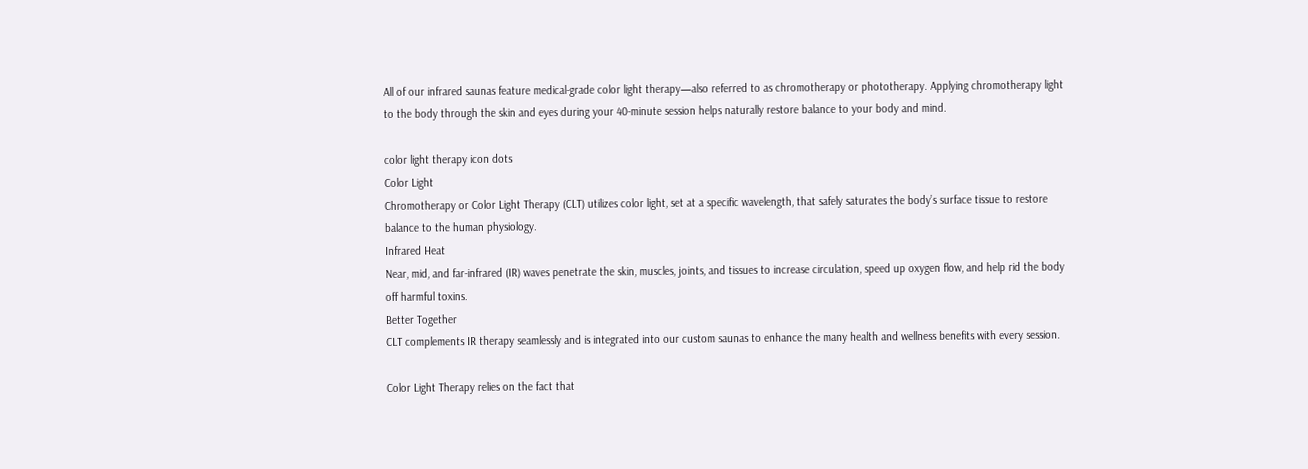All of our infrared saunas feature medical-grade color light therapy—also referred to as chromotherapy or phototherapy. Applying chromotherapy light to the body through the skin and eyes during your 40-minute session helps naturally restore balance to your body and mind.

color light therapy icon dots
Color Light
Chromotherapy or Color Light Therapy (CLT) utilizes color light, set at a specific wavelength, that safely saturates the body’s surface tissue to restore balance to the human physiology.
Infrared Heat
Near, mid, and far-infrared (IR) waves penetrate the skin, muscles, joints, and tissues to increase circulation, speed up oxygen flow, and help rid the body off harmful toxins.
Better Together
CLT complements IR therapy seamlessly and is integrated into our custom saunas to enhance the many health and wellness benefits with every session.

Color Light Therapy relies on the fact that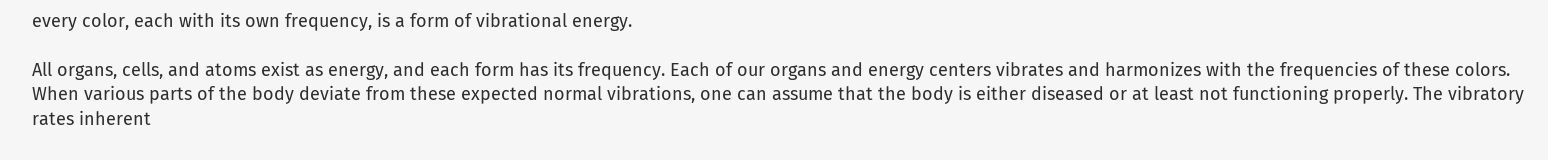every color, each with its own frequency, is a form of vibrational energy.

All organs, cells, and atoms exist as energy, and each form has its frequency. Each of our organs and energy centers vibrates and harmonizes with the frequencies of these colors. When various parts of the body deviate from these expected normal vibrations, one can assume that the body is either diseased or at least not functioning properly. The vibratory rates inherent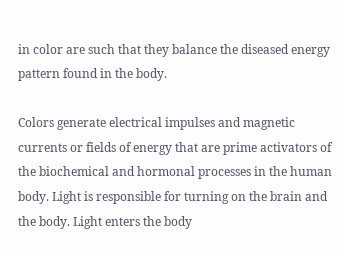in color are such that they balance the diseased energy pattern found in the body.

Colors generate electrical impulses and magnetic currents or fields of energy that are prime activators of the biochemical and hormonal processes in the human body. Light is responsible for turning on the brain and the body. Light enters the body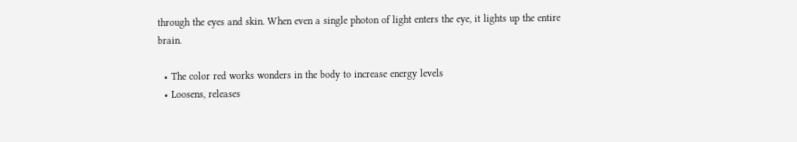through the eyes and skin. When even a single photon of light enters the eye, it lights up the entire brain.

  • The color red works wonders in the body to increase energy levels
  • Loosens, releases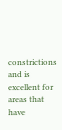constrictions and is excellent for areas that have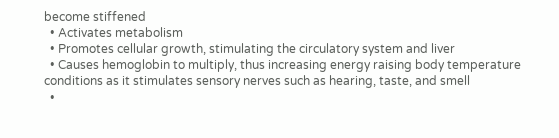become stiffened
  • Activates metabolism
  • Promotes cellular growth, stimulating the circulatory system and liver
  • Causes hemoglobin to multiply, thus increasing energy raising body temperature conditions as it stimulates sensory nerves such as hearing, taste, and smell
  •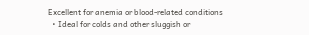Excellent for anemia or blood-related conditions
  • Ideal for colds and other sluggish or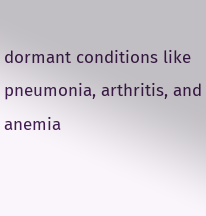dormant conditions like pneumonia, arthritis, and anemia